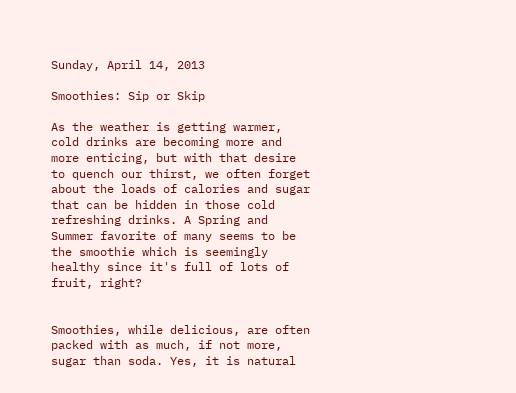Sunday, April 14, 2013

Smoothies: Sip or Skip

As the weather is getting warmer, cold drinks are becoming more and more enticing, but with that desire to quench our thirst, we often forget about the loads of calories and sugar that can be hidden in those cold refreshing drinks. A Spring and Summer favorite of many seems to be the smoothie which is seemingly healthy since it's full of lots of fruit, right?


Smoothies, while delicious, are often packed with as much, if not more, sugar than soda. Yes, it is natural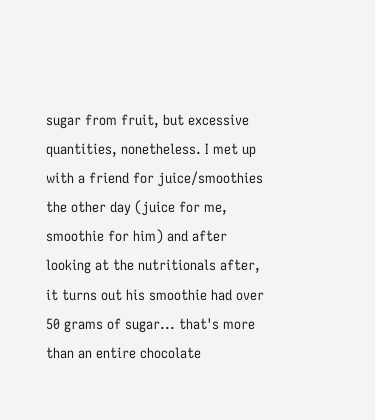sugar from fruit, but excessive quantities, nonetheless. I met up with a friend for juice/smoothies the other day (juice for me, smoothie for him) and after looking at the nutritionals after, it turns out his smoothie had over 50 grams of sugar... that's more than an entire chocolate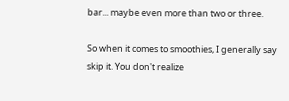bar... maybe even more than two or three.

So when it comes to smoothies, I generally say skip it. You don't realize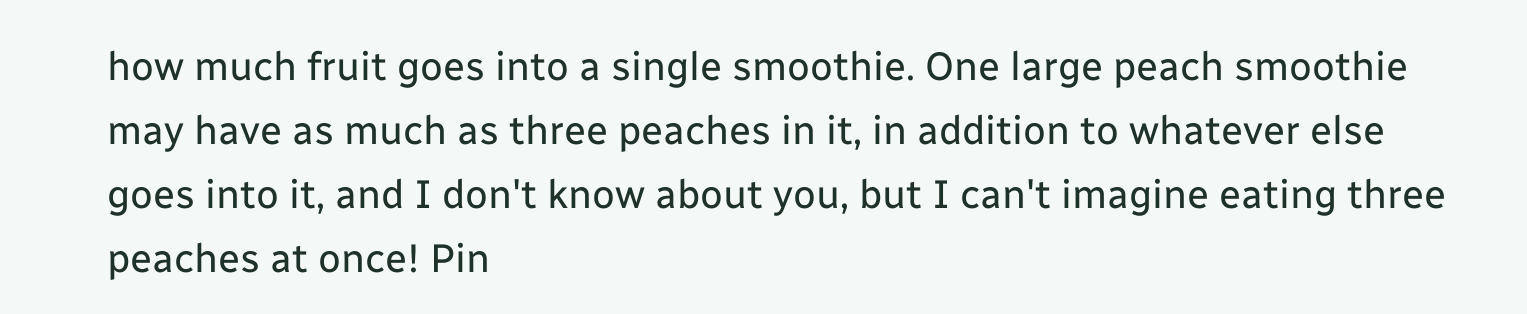how much fruit goes into a single smoothie. One large peach smoothie may have as much as three peaches in it, in addition to whatever else goes into it, and I don't know about you, but I can't imagine eating three peaches at once! Pin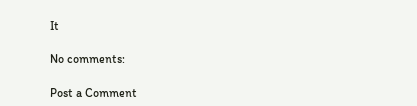It

No comments:

Post a Comment